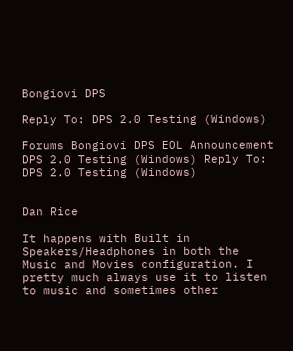Bongiovi DPS

Reply To: DPS 2.0 Testing (Windows)

Forums Bongiovi DPS EOL Announcement DPS 2.0 Testing (Windows) Reply To: DPS 2.0 Testing (Windows)


Dan Rice

It happens with Built in Speakers/Headphones in both the Music and Movies configuration. I pretty much always use it to listen to music and sometimes other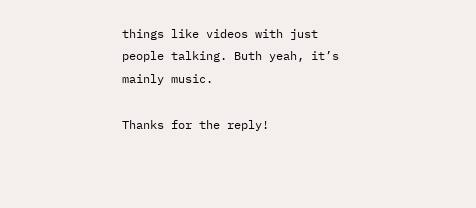things like videos with just people talking. Buth yeah, it’s mainly music.

Thanks for the reply!